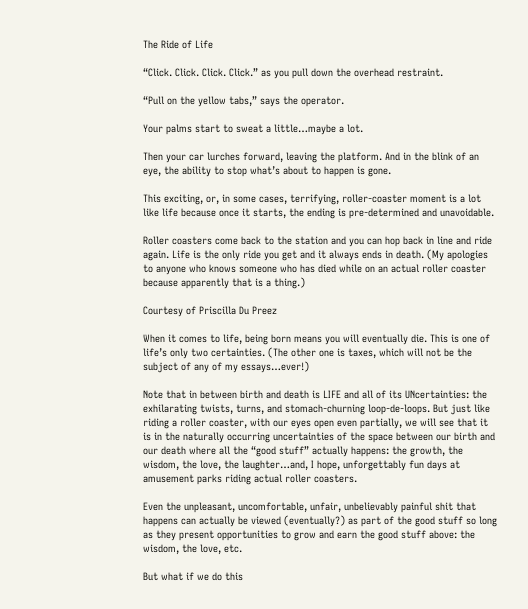The Ride of Life

“Click. Click. Click. Click.” as you pull down the overhead restraint.

“Pull on the yellow tabs,” says the operator.

Your palms start to sweat a little…maybe a lot.

Then your car lurches forward, leaving the platform. And in the blink of an eye, the ability to stop what’s about to happen is gone.

This exciting, or, in some cases, terrifying, roller-coaster moment is a lot like life because once it starts, the ending is pre-determined and unavoidable.

Roller coasters come back to the station and you can hop back in line and ride again. Life is the only ride you get and it always ends in death. (My apologies to anyone who knows someone who has died while on an actual roller coaster because apparently that is a thing.)

Courtesy of Priscilla Du Preez

When it comes to life, being born means you will eventually die. This is one of life’s only two certainties. (The other one is taxes, which will not be the subject of any of my essays…ever!)

Note that in between birth and death is LIFE and all of its UNcertainties: the exhilarating twists, turns, and stomach-churning loop-de-loops. But just like riding a roller coaster, with our eyes open even partially, we will see that it is in the naturally occurring uncertainties of the space between our birth and our death where all the “good stuff” actually happens: the growth, the wisdom, the love, the laughter…and, I hope, unforgettably fun days at amusement parks riding actual roller coasters.

Even the unpleasant, uncomfortable, unfair, unbelievably painful shit that happens can actually be viewed (eventually?) as part of the good stuff so long as they present opportunities to grow and earn the good stuff above: the wisdom, the love, etc.

But what if we do this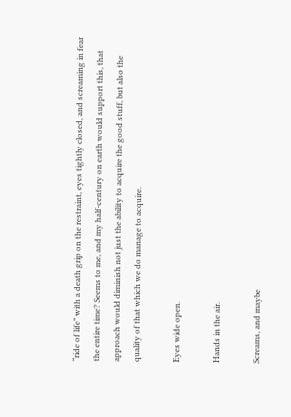“ride of life” with a death grip on the restraint, eyes tightly closed, and screaming in fear the entire time? Seems to me, and my half-century on earth would support this, that approach would diminish not just the ability to acquire the good stuff, but also the quality of that which we do manage to acquire.

Eyes wide open.

Hands in the air.

Screams, and maybe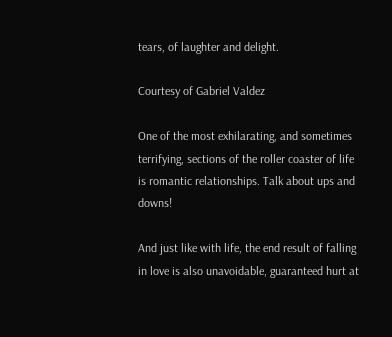tears, of laughter and delight.

Courtesy of Gabriel Valdez

One of the most exhilarating, and sometimes terrifying, sections of the roller coaster of life is romantic relationships. Talk about ups and downs!

And just like with life, the end result of falling in love is also unavoidable, guaranteed hurt at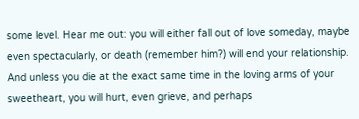some level. Hear me out: you will either fall out of love someday, maybe even spectacularly, or death (remember him?) will end your relationship. And unless you die at the exact same time in the loving arms of your sweetheart, you will hurt, even grieve, and perhaps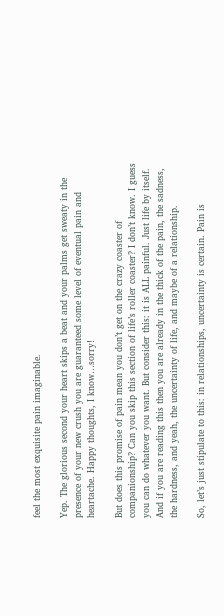feel the most exquisite pain imaginable.

Yep. The glorious second your heart skips a beat and your palms get sweaty in the presence of your new crush you are guaranteed some level of eventual pain and heartache. Happy thoughts, I know…sorry!

But does this promise of pain mean you don’t get on the crazy coaster of companionship? Can you skip this section of life’s roller coaster? I don’t know. I guess you can do whatever you want. But consider this: it is ALL painful. Just life by itself. And if you are reading this then you are already in the thick of the pain, the sadness, the hardness, and yeah, the uncertainty of life, and maybe of a relationship.

So, let’s just stipulate to this: in relationships, uncertainty is certain. Pain is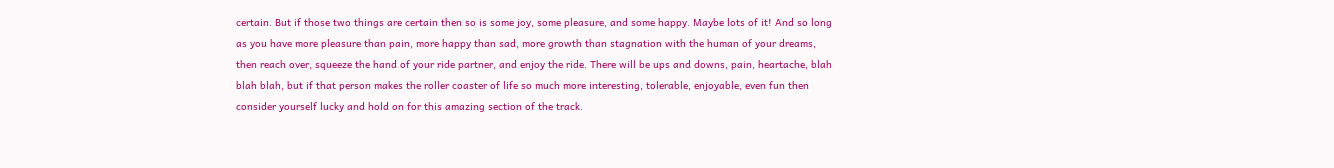certain. But if those two things are certain then so is some joy, some pleasure, and some happy. Maybe lots of it! And so long as you have more pleasure than pain, more happy than sad, more growth than stagnation with the human of your dreams, then reach over, squeeze the hand of your ride partner, and enjoy the ride. There will be ups and downs, pain, heartache, blah blah blah, but if that person makes the roller coaster of life so much more interesting, tolerable, enjoyable, even fun then consider yourself lucky and hold on for this amazing section of the track.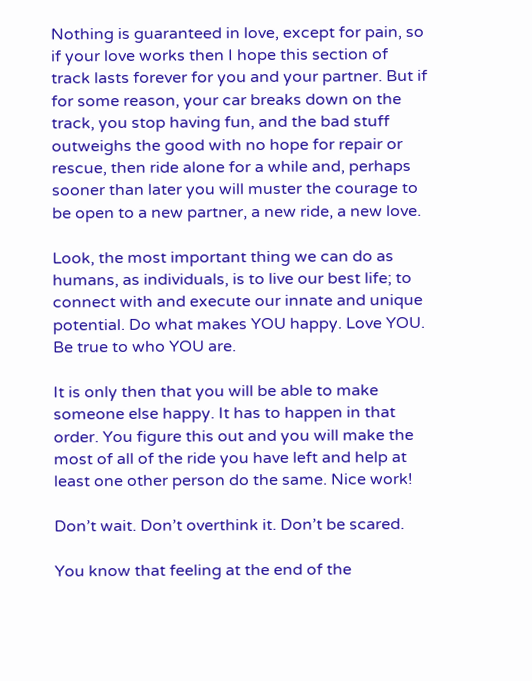Nothing is guaranteed in love, except for pain, so if your love works then I hope this section of track lasts forever for you and your partner. But if for some reason, your car breaks down on the track, you stop having fun, and the bad stuff outweighs the good with no hope for repair or rescue, then ride alone for a while and, perhaps sooner than later you will muster the courage to be open to a new partner, a new ride, a new love.

Look, the most important thing we can do as humans, as individuals, is to live our best life; to connect with and execute our innate and unique potential. Do what makes YOU happy. Love YOU. Be true to who YOU are.

It is only then that you will be able to make someone else happy. It has to happen in that order. You figure this out and you will make the most of all of the ride you have left and help at least one other person do the same. Nice work!

Don’t wait. Don’t overthink it. Don’t be scared.

You know that feeling at the end of the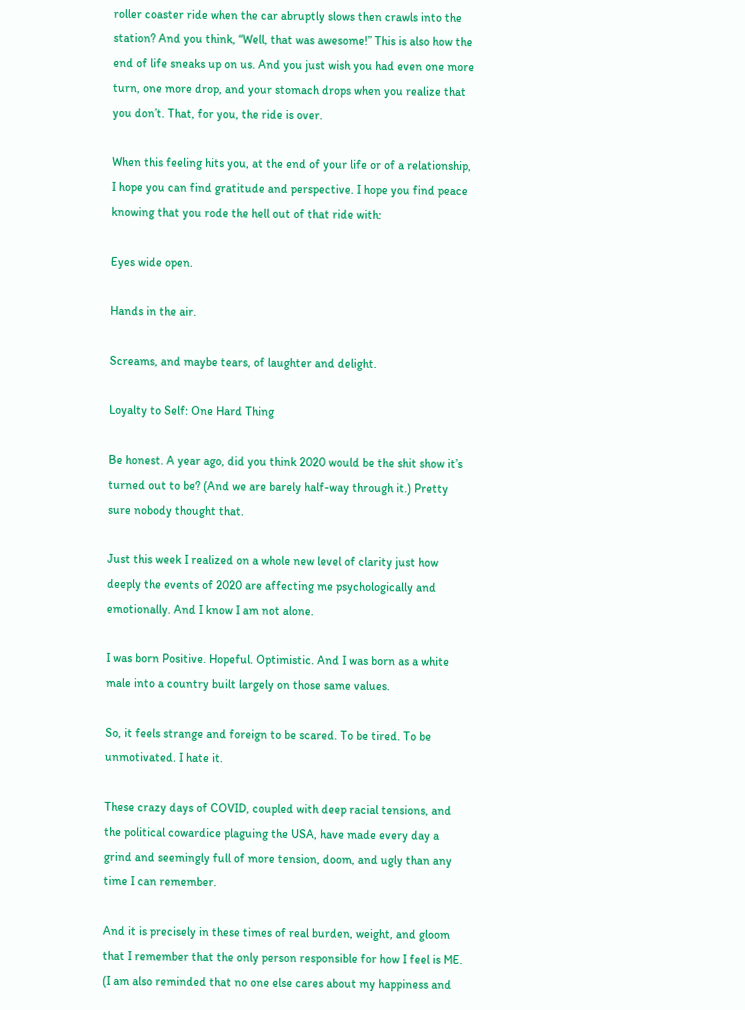roller coaster ride when the car abruptly slows then crawls into the station? And you think, “Well, that was awesome!” This is also how the end of life sneaks up on us. And you just wish you had even one more turn, one more drop, and your stomach drops when you realize that you don’t. That, for you, the ride is over.

When this feeling hits you, at the end of your life or of a relationship, I hope you can find gratitude and perspective. I hope you find peace knowing that you rode the hell out of that ride with:

Eyes wide open.

Hands in the air.

Screams, and maybe tears, of laughter and delight.

Loyalty to Self: One Hard Thing

Be honest. A year ago, did you think 2020 would be the shit show it’s turned out to be? (And we are barely half-way through it.) Pretty sure nobody thought that.

Just this week I realized on a whole new level of clarity just how deeply the events of 2020 are affecting me psychologically and emotionally. And I know I am not alone.

I was born Positive. Hopeful. Optimistic. And I was born as a white male into a country built largely on those same values.

So, it feels strange and foreign to be scared. To be tired. To be unmotivated. I hate it.

These crazy days of COVID, coupled with deep racial tensions, and the political cowardice plaguing the USA, have made every day a grind and seemingly full of more tension, doom, and ugly than any time I can remember.

And it is precisely in these times of real burden, weight, and gloom that I remember that the only person responsible for how I feel is ME. (I am also reminded that no one else cares about my happiness and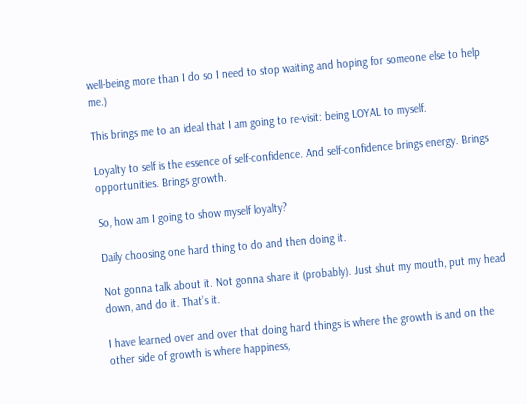well-being more than I do so I need to stop waiting and hoping for someone else to help me.)

This brings me to an ideal that I am going to re-visit: being LOYAL to myself.

Loyalty to self is the essence of self-confidence. And self-confidence brings energy. Brings opportunities. Brings growth.

So, how am I going to show myself loyalty?

Daily choosing one hard thing to do and then doing it.

Not gonna talk about it. Not gonna share it (probably). Just shut my mouth, put my head down, and do it. That’s it.

I have learned over and over that doing hard things is where the growth is and on the other side of growth is where happiness,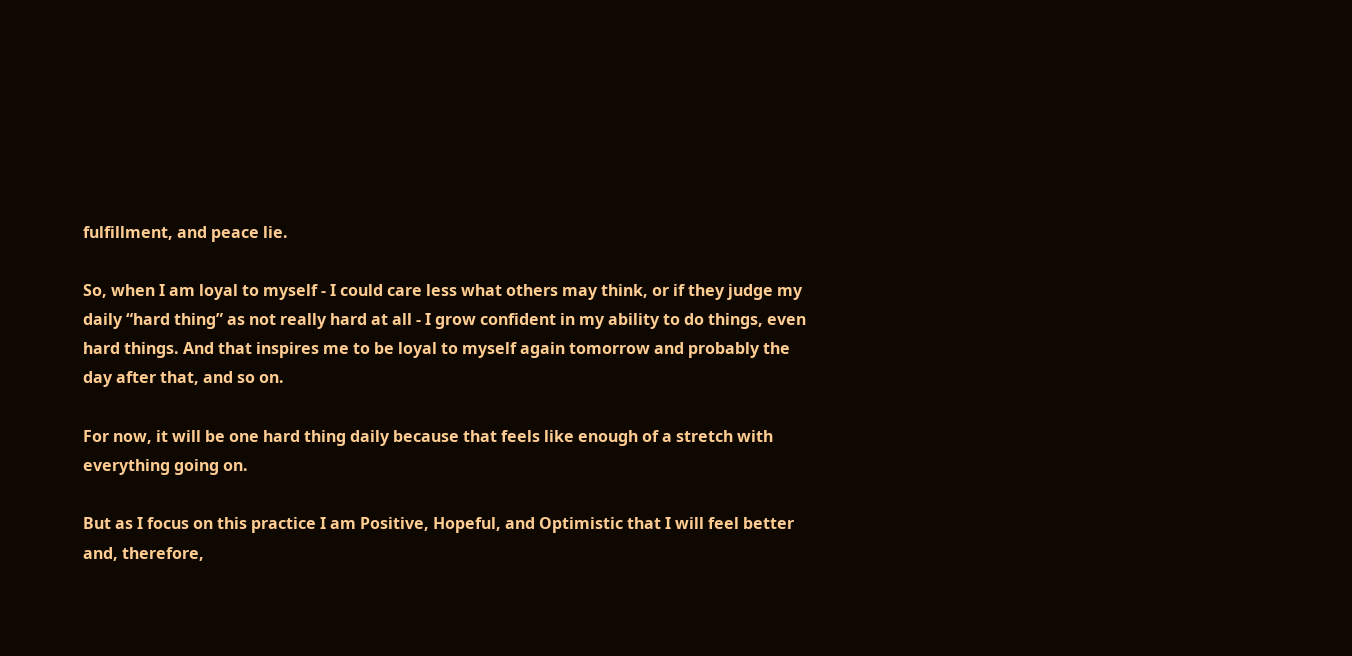fulfillment, and peace lie.

So, when I am loyal to myself - I could care less what others may think, or if they judge my daily “hard thing” as not really hard at all - I grow confident in my ability to do things, even hard things. And that inspires me to be loyal to myself again tomorrow and probably the day after that, and so on.

For now, it will be one hard thing daily because that feels like enough of a stretch with everything going on.

But as I focus on this practice I am Positive, Hopeful, and Optimistic that I will feel better and, therefore,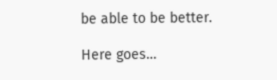be able to be better.

Here goes…